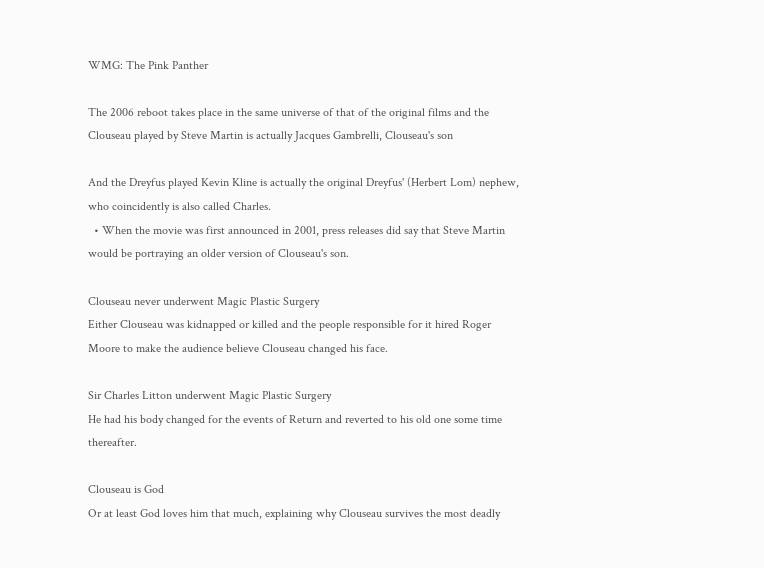WMG: The Pink Panther

The 2006 reboot takes place in the same universe of that of the original films and the Clouseau played by Steve Martin is actually Jacques Gambrelli, Clouseau's son

And the Dreyfus played Kevin Kline is actually the original Dreyfus' (Herbert Lom) nephew, who coincidently is also called Charles.
  • When the movie was first announced in 2001, press releases did say that Steve Martin would be portraying an older version of Clouseau's son.

Clouseau never underwent Magic Plastic Surgery
Either Clouseau was kidnapped or killed and the people responsible for it hired Roger Moore to make the audience believe Clouseau changed his face.

Sir Charles Litton underwent Magic Plastic Surgery
He had his body changed for the events of Return and reverted to his old one some time thereafter.

Clouseau is God
Or at least God loves him that much, explaining why Clouseau survives the most deadly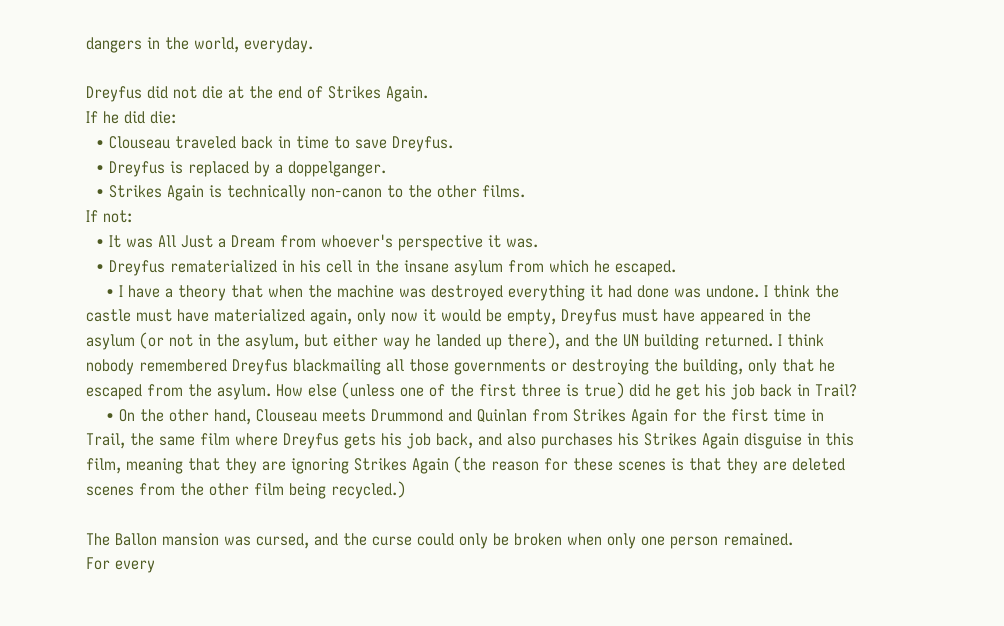dangers in the world, everyday.

Dreyfus did not die at the end of Strikes Again.
If he did die:
  • Clouseau traveled back in time to save Dreyfus.
  • Dreyfus is replaced by a doppelganger.
  • Strikes Again is technically non-canon to the other films.
If not:
  • It was All Just a Dream from whoever's perspective it was.
  • Dreyfus rematerialized in his cell in the insane asylum from which he escaped.
    • I have a theory that when the machine was destroyed everything it had done was undone. I think the castle must have materialized again, only now it would be empty, Dreyfus must have appeared in the asylum (or not in the asylum, but either way he landed up there), and the UN building returned. I think nobody remembered Dreyfus blackmailing all those governments or destroying the building, only that he escaped from the asylum. How else (unless one of the first three is true) did he get his job back in Trail?
    • On the other hand, Clouseau meets Drummond and Quinlan from Strikes Again for the first time in Trail, the same film where Dreyfus gets his job back, and also purchases his Strikes Again disguise in this film, meaning that they are ignoring Strikes Again (the reason for these scenes is that they are deleted scenes from the other film being recycled.)

The Ballon mansion was cursed, and the curse could only be broken when only one person remained.
For every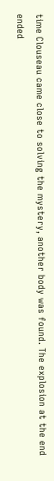time Clouseau came close to solving the mystery, another body was found. The explosion at the end ended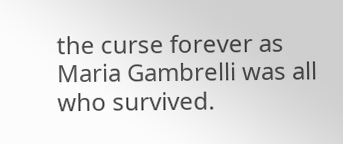the curse forever as Maria Gambrelli was all who survived.